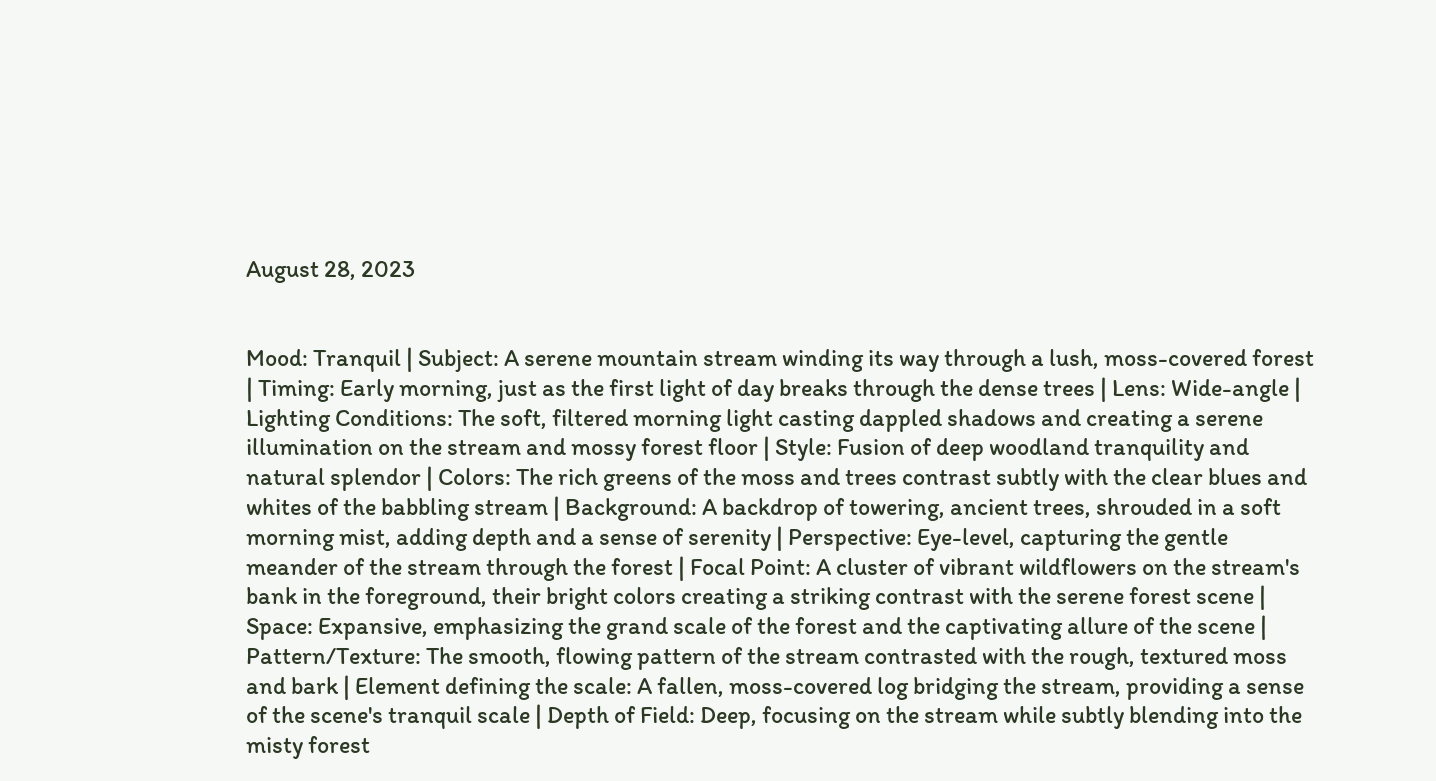August 28, 2023


Mood: Tranquil | Subject: A serene mountain stream winding its way through a lush, moss-covered forest | Timing: Early morning, just as the first light of day breaks through the dense trees | Lens: Wide-angle | Lighting Conditions: The soft, filtered morning light casting dappled shadows and creating a serene illumination on the stream and mossy forest floor | Style: Fusion of deep woodland tranquility and natural splendor | Colors: The rich greens of the moss and trees contrast subtly with the clear blues and whites of the babbling stream | Background: A backdrop of towering, ancient trees, shrouded in a soft morning mist, adding depth and a sense of serenity | Perspective: Eye-level, capturing the gentle meander of the stream through the forest | Focal Point: A cluster of vibrant wildflowers on the stream's bank in the foreground, their bright colors creating a striking contrast with the serene forest scene | Space: Expansive, emphasizing the grand scale of the forest and the captivating allure of the scene | Pattern/Texture: The smooth, flowing pattern of the stream contrasted with the rough, textured moss and bark | Element defining the scale: A fallen, moss-covered log bridging the stream, providing a sense of the scene's tranquil scale | Depth of Field: Deep, focusing on the stream while subtly blending into the misty forest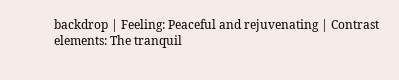backdrop | Feeling: Peaceful and rejuvenating | Contrast elements: The tranquil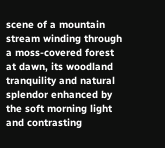scene of a mountain stream winding through a moss-covered forest at dawn, its woodland tranquility and natural splendor enhanced by the soft morning light and contrasting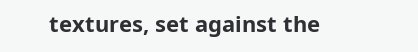textures, set against the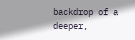backdrop of a deeper,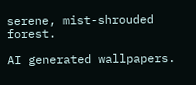serene, mist-shrouded forest.

AI generated wallpapers.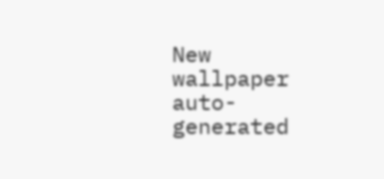New wallpaper auto-generated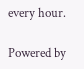every hour.

Powered by